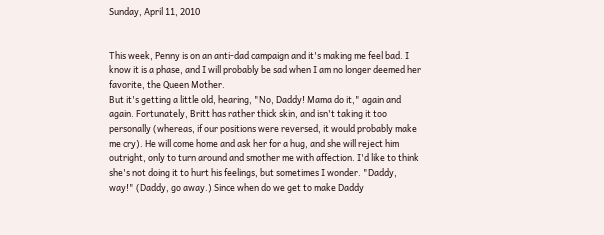Sunday, April 11, 2010


This week, Penny is on an anti-dad campaign and it's making me feel bad. I know it is a phase, and I will probably be sad when I am no longer deemed her favorite, the Queen Mother.
But it's getting a little old, hearing, "No, Daddy! Mama do it," again and again. Fortunately, Britt has rather thick skin, and isn't taking it too personally (whereas, if our positions were reversed, it would probably make me cry). He will come home and ask her for a hug, and she will reject him outright, only to turn around and smother me with affection. I'd like to think she's not doing it to hurt his feelings, but sometimes I wonder. "Daddy, way!" (Daddy, go away.) Since when do we get to make Daddy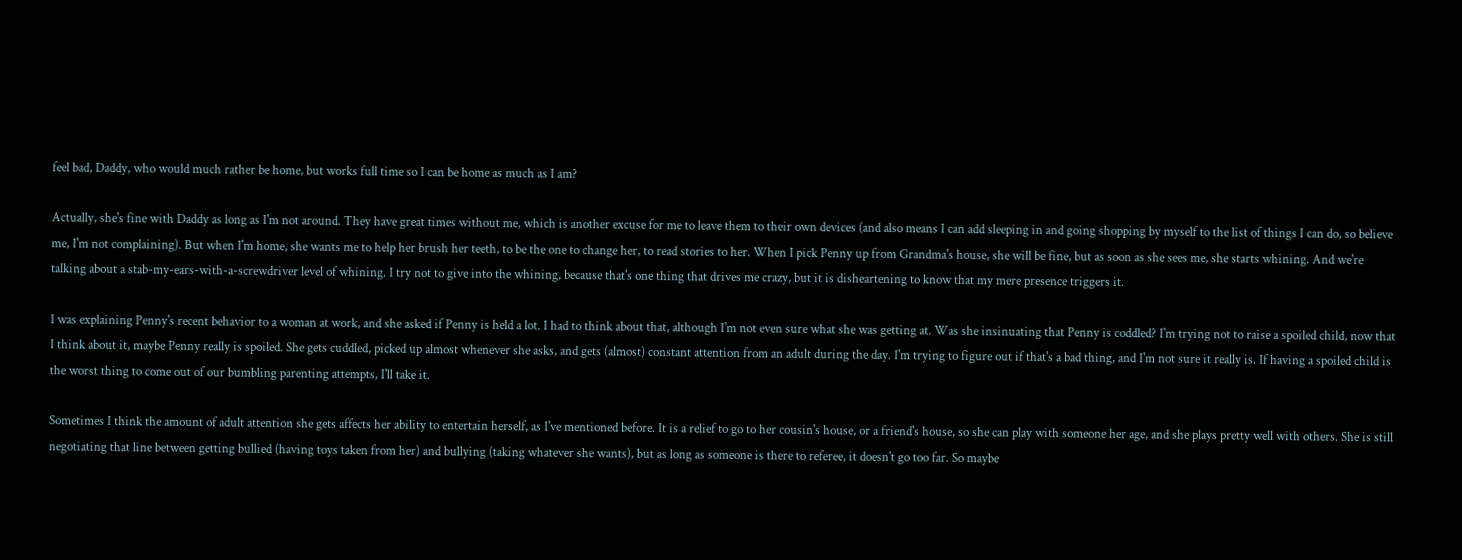feel bad, Daddy, who would much rather be home, but works full time so I can be home as much as I am?

Actually, she's fine with Daddy as long as I'm not around. They have great times without me, which is another excuse for me to leave them to their own devices (and also means I can add sleeping in and going shopping by myself to the list of things I can do, so believe me, I'm not complaining). But when I'm home, she wants me to help her brush her teeth, to be the one to change her, to read stories to her. When I pick Penny up from Grandma's house, she will be fine, but as soon as she sees me, she starts whining. And we're talking about a stab-my-ears-with-a-screwdriver level of whining. I try not to give into the whining, because that's one thing that drives me crazy, but it is disheartening to know that my mere presence triggers it.

I was explaining Penny's recent behavior to a woman at work, and she asked if Penny is held a lot. I had to think about that, although I'm not even sure what she was getting at. Was she insinuating that Penny is coddled? I'm trying not to raise a spoiled child, now that I think about it, maybe Penny really is spoiled. She gets cuddled, picked up almost whenever she asks, and gets (almost) constant attention from an adult during the day. I'm trying to figure out if that's a bad thing, and I'm not sure it really is. If having a spoiled child is the worst thing to come out of our bumbling parenting attempts, I'll take it.

Sometimes I think the amount of adult attention she gets affects her ability to entertain herself, as I've mentioned before. It is a relief to go to her cousin's house, or a friend's house, so she can play with someone her age, and she plays pretty well with others. She is still negotiating that line between getting bullied (having toys taken from her) and bullying (taking whatever she wants), but as long as someone is there to referee, it doesn't go too far. So maybe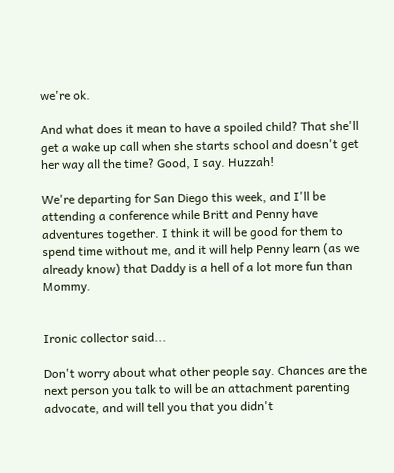we're ok.

And what does it mean to have a spoiled child? That she'll get a wake up call when she starts school and doesn't get her way all the time? Good, I say. Huzzah!

We're departing for San Diego this week, and I'll be attending a conference while Britt and Penny have adventures together. I think it will be good for them to spend time without me, and it will help Penny learn (as we already know) that Daddy is a hell of a lot more fun than Mommy.


Ironic collector said...

Don't worry about what other people say. Chances are the next person you talk to will be an attachment parenting advocate, and will tell you that you didn't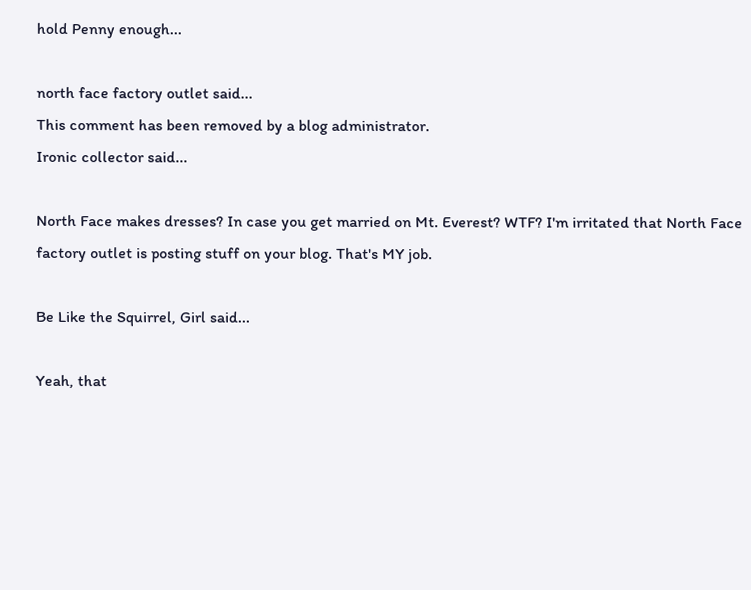hold Penny enough...

north face factory outlet said...
This comment has been removed by a blog administrator.
Ironic collector said...

North Face makes dresses? In case you get married on Mt. Everest? WTF? I'm irritated that North Face factory outlet is posting stuff on your blog. That's MY job.

Be Like the Squirrel, Girl said...

Yeah, that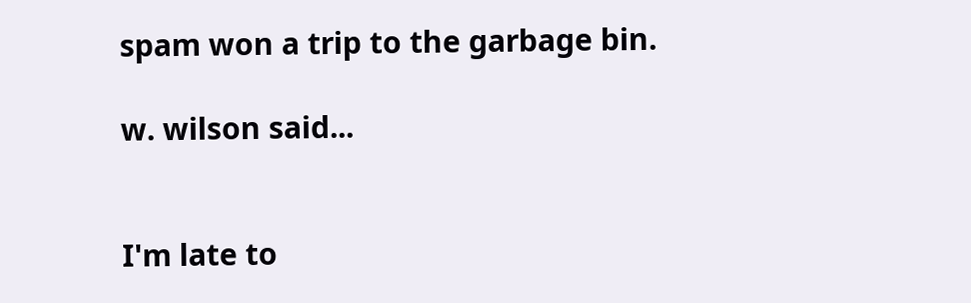spam won a trip to the garbage bin.

w. wilson said...


I'm late to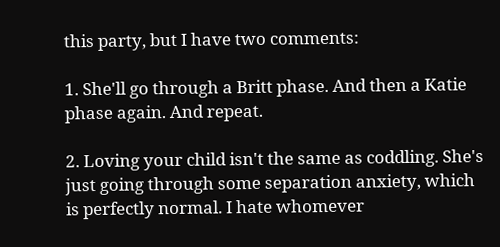this party, but I have two comments:

1. She'll go through a Britt phase. And then a Katie phase again. And repeat.

2. Loving your child isn't the same as coddling. She's just going through some separation anxiety, which is perfectly normal. I hate whomever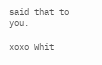said that to you.

xoxo Whit